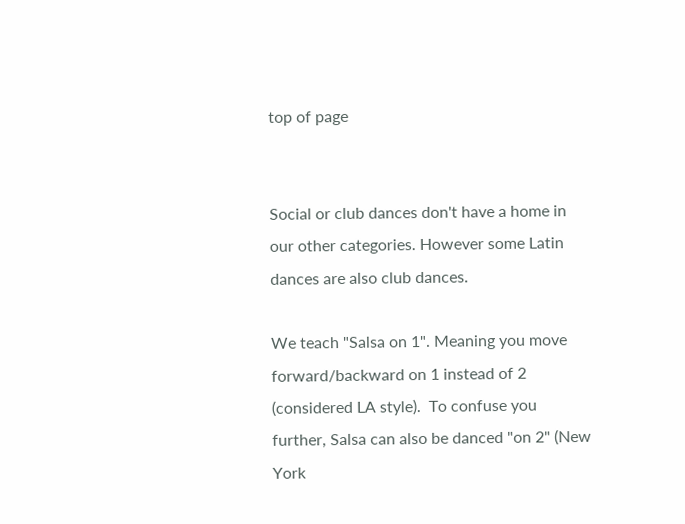top of page


Social or club dances don't have a home in our other categories. However some Latin dances are also club dances.

We teach "Salsa on 1". Meaning you move forward/backward on 1 instead of 2 (considered LA style).  To confuse you further, Salsa can also be danced "on 2" (New York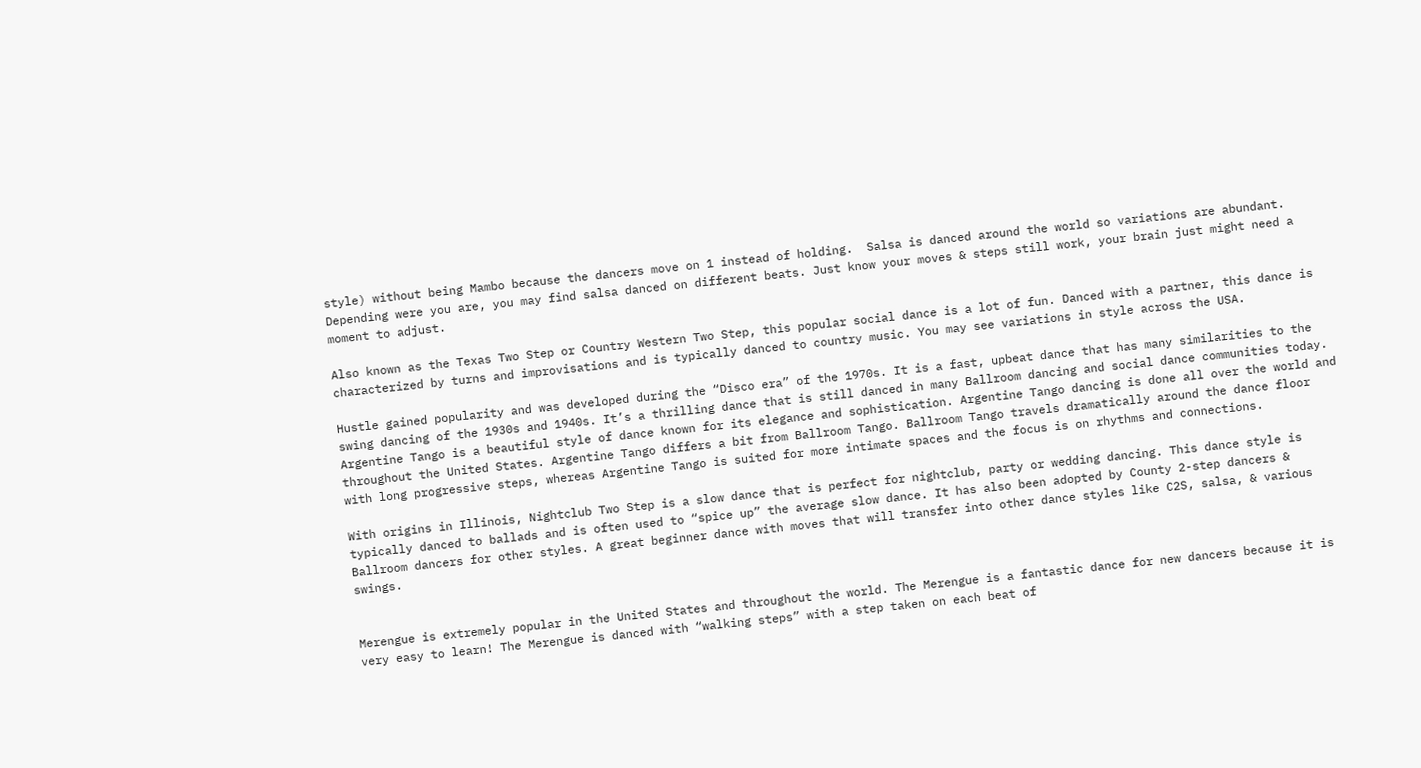style) without being Mambo because the dancers move on 1 instead of holding.  Salsa is danced around the world so variations are abundant. Depending were you are, you may find salsa danced on different beats. Just know your moves & steps still work, your brain just might need a moment to adjust.

Also known as the Texas Two Step or Country Western Two Step, this popular social dance is a lot of fun. Danced with a partner, this dance is characterized by turns and improvisations and is typically danced to country music. You may see variations in style across the USA.

Hustle gained popularity and was developed during the “Disco era” of the 1970s. It is a fast, upbeat dance that has many similarities to the swing dancing of the 1930s and 1940s. It’s a thrilling dance that is still danced in many Ballroom dancing and social dance communities today.
Argentine Tango is a beautiful style of dance known for its elegance and sophistication. Argentine Tango dancing is done all over the world and throughout the United States. Argentine Tango differs a bit from Ballroom Tango. Ballroom Tango travels dramatically around the dance floor with long progressive steps, whereas Argentine Tango is suited for more intimate spaces and the focus is on rhythms and connections.

With origins in Illinois, Nightclub Two Step is a slow dance that is perfect for nightclub, party or wedding dancing. This dance style is typically danced to ballads and is often used to “spice up” the average slow dance. It has also been adopted by County 2-step dancers & Ballroom dancers for other styles. A great beginner dance with moves that will transfer into other dance styles like C2S, salsa, & various swings.


Merengue is extremely popular in the United States and throughout the world. The Merengue is a fantastic dance for new dancers because it is very easy to learn! The Merengue is danced with “walking steps” with a step taken on each beat of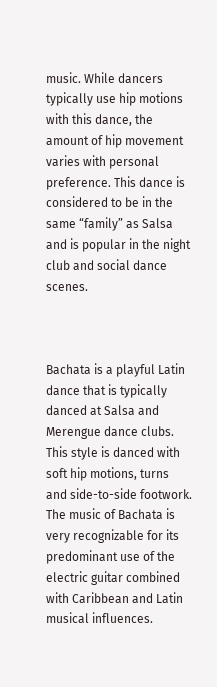music. While dancers typically use hip motions with this dance, the amount of hip movement varies with personal preference. This dance is considered to be in the same “family” as Salsa and is popular in the night club and social dance scenes.



Bachata is a playful Latin dance that is typically danced at Salsa and Merengue dance clubs. This style is danced with soft hip motions, turns and side-to-side footwork. The music of Bachata is very recognizable for its predominant use of the electric guitar combined with Caribbean and Latin musical influences.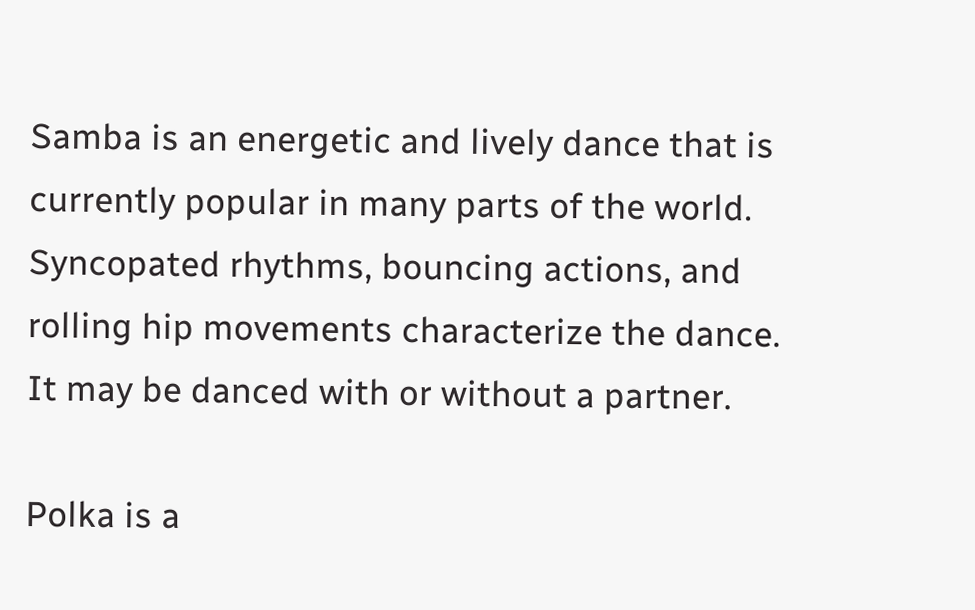Samba is an energetic and lively dance that is currently popular in many parts of the world. Syncopated rhythms, bouncing actions, and rolling hip movements characterize the dance. It may be danced with or without a partner.

Polka is a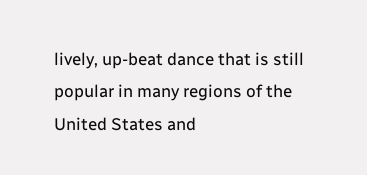lively, up-beat dance that is still popular in many regions of the United States and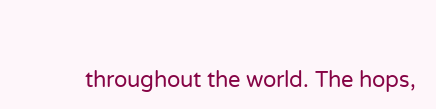throughout the world. The hops,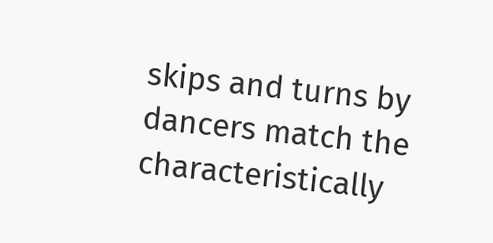skips and turns by dancers match the characteristically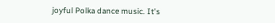joyful Polka dance music. It's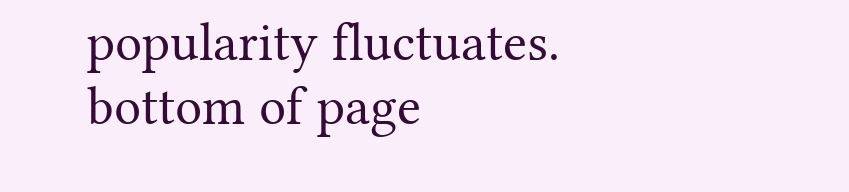popularity fluctuates.
bottom of page